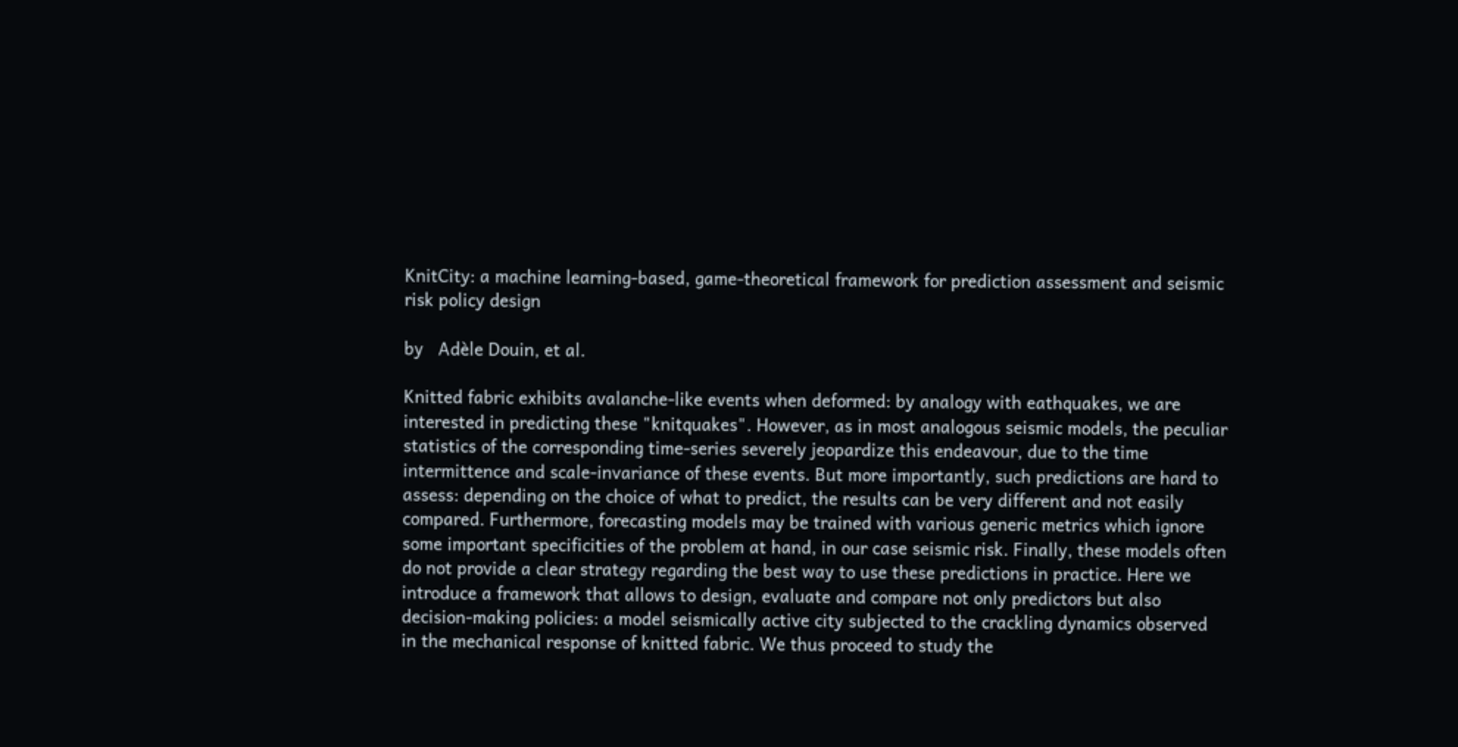KnitCity: a machine learning-based, game-theoretical framework for prediction assessment and seismic risk policy design

by   Adèle Douin, et al.

Knitted fabric exhibits avalanche-like events when deformed: by analogy with eathquakes, we are interested in predicting these "knitquakes". However, as in most analogous seismic models, the peculiar statistics of the corresponding time-series severely jeopardize this endeavour, due to the time intermittence and scale-invariance of these events. But more importantly, such predictions are hard to assess: depending on the choice of what to predict, the results can be very different and not easily compared. Furthermore, forecasting models may be trained with various generic metrics which ignore some important specificities of the problem at hand, in our case seismic risk. Finally, these models often do not provide a clear strategy regarding the best way to use these predictions in practice. Here we introduce a framework that allows to design, evaluate and compare not only predictors but also decision-making policies: a model seismically active city subjected to the crackling dynamics observed in the mechanical response of knitted fabric. We thus proceed to study the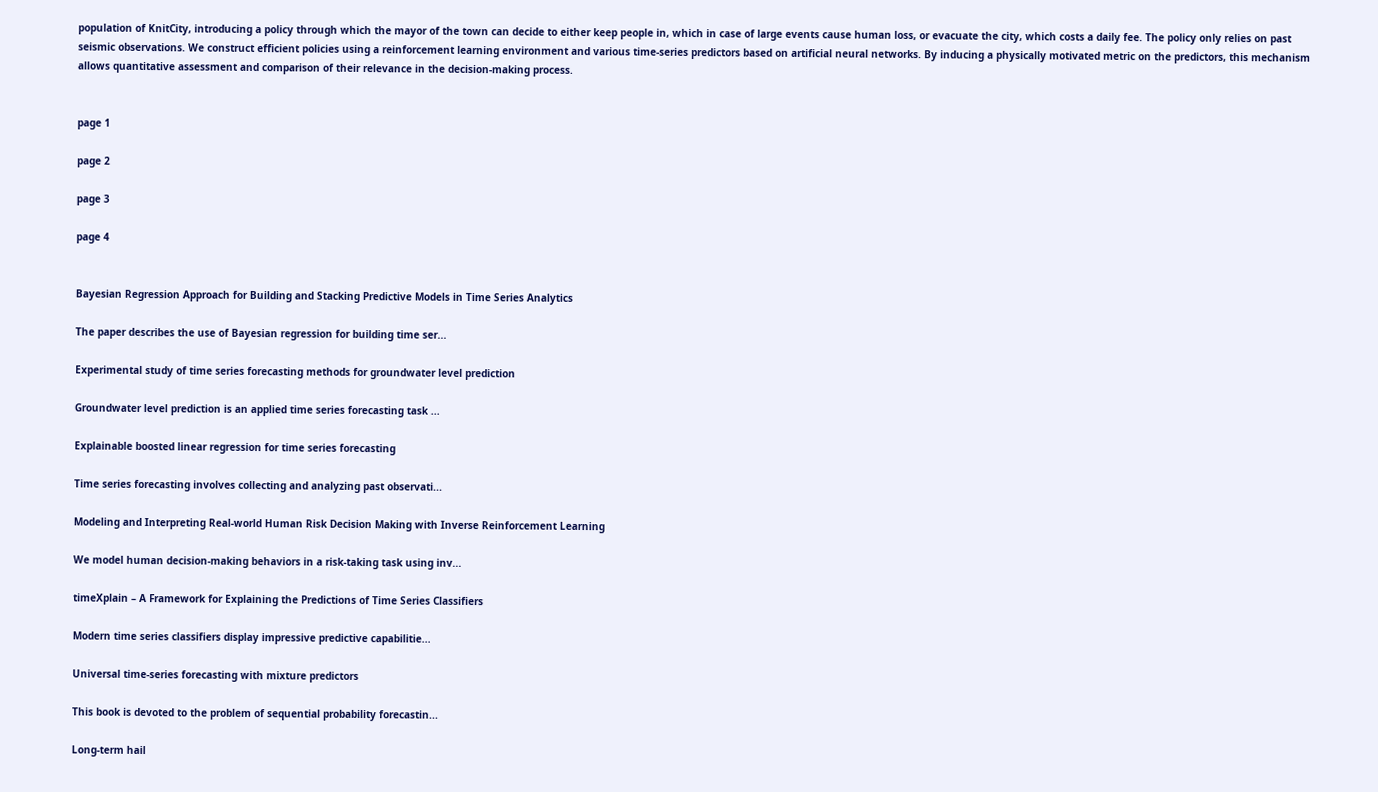population of KnitCity, introducing a policy through which the mayor of the town can decide to either keep people in, which in case of large events cause human loss, or evacuate the city, which costs a daily fee. The policy only relies on past seismic observations. We construct efficient policies using a reinforcement learning environment and various time-series predictors based on artificial neural networks. By inducing a physically motivated metric on the predictors, this mechanism allows quantitative assessment and comparison of their relevance in the decision-making process.


page 1

page 2

page 3

page 4


Bayesian Regression Approach for Building and Stacking Predictive Models in Time Series Analytics

The paper describes the use of Bayesian regression for building time ser...

Experimental study of time series forecasting methods for groundwater level prediction

Groundwater level prediction is an applied time series forecasting task ...

Explainable boosted linear regression for time series forecasting

Time series forecasting involves collecting and analyzing past observati...

Modeling and Interpreting Real-world Human Risk Decision Making with Inverse Reinforcement Learning

We model human decision-making behaviors in a risk-taking task using inv...

timeXplain – A Framework for Explaining the Predictions of Time Series Classifiers

Modern time series classifiers display impressive predictive capabilitie...

Universal time-series forecasting with mixture predictors

This book is devoted to the problem of sequential probability forecastin...

Long-term hail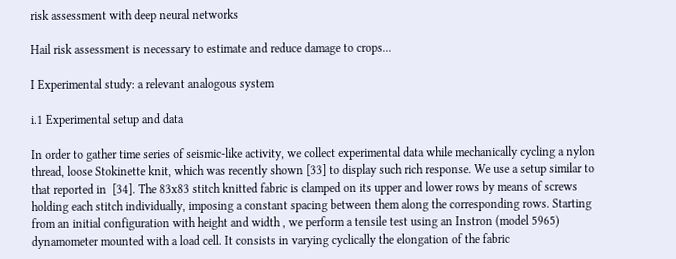risk assessment with deep neural networks

Hail risk assessment is necessary to estimate and reduce damage to crops...

I Experimental study: a relevant analogous system

i.1 Experimental setup and data

In order to gather time series of seismic-like activity, we collect experimental data while mechanically cycling a nylon thread, loose Stokinette knit, which was recently shown [33] to display such rich response. We use a setup similar to that reported in  [34]. The 83x83 stitch knitted fabric is clamped on its upper and lower rows by means of screws holding each stitch individually, imposing a constant spacing between them along the corresponding rows. Starting from an initial configuration with height and width , we perform a tensile test using an Instron (model 5965) dynamometer mounted with a load cell. It consists in varying cyclically the elongation of the fabric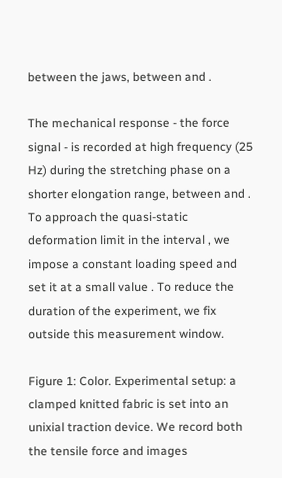between the jaws, between and .

The mechanical response - the force signal - is recorded at high frequency (25 Hz) during the stretching phase on a shorter elongation range, between and . To approach the quasi-static deformation limit in the interval , we impose a constant loading speed and set it at a small value . To reduce the duration of the experiment, we fix outside this measurement window.

Figure 1: Color. Experimental setup: a clamped knitted fabric is set into an unixial traction device. We record both the tensile force and images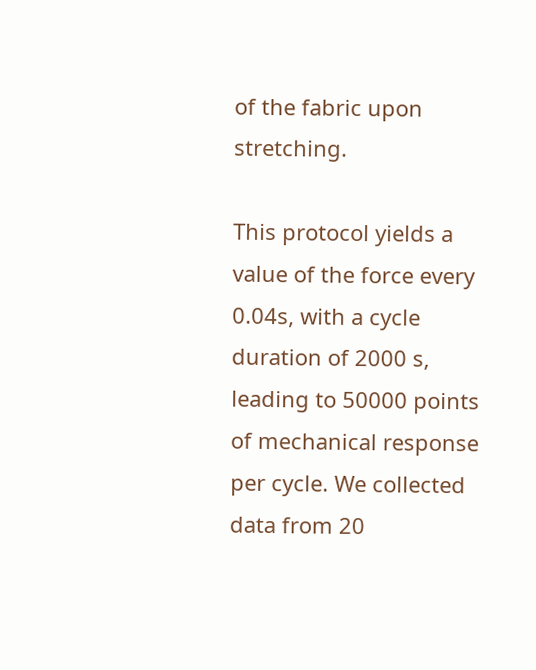of the fabric upon stretching.

This protocol yields a value of the force every 0.04s, with a cycle duration of 2000 s, leading to 50000 points of mechanical response per cycle. We collected data from 20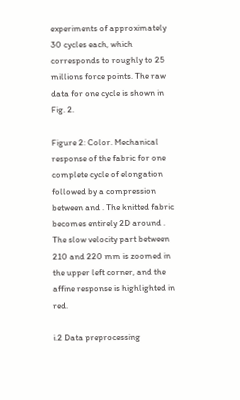experiments of approximately 30 cycles each, which corresponds to roughly to 25 millions force points. The raw data for one cycle is shown in Fig. 2.

Figure 2: Color. Mechanical response of the fabric for one complete cycle of elongation followed by a compression between and . The knitted fabric becomes entirely 2D around . The slow velocity part between 210 and 220 mm is zoomed in the upper left corner, and the affine response is highlighted in red.

i.2 Data preprocessing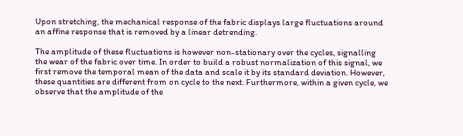Upon stretching, the mechanical response of the fabric displays large fluctuations around an affine response that is removed by a linear detrending.

The amplitude of these fluctuations is however non-stationary over the cycles, signalling the wear of the fabric over time. In order to build a robust normalization of this signal, we first remove the temporal mean of the data and scale it by its standard deviation. However, these quantities are different from on cycle to the next. Furthermore, within a given cycle, we observe that the amplitude of the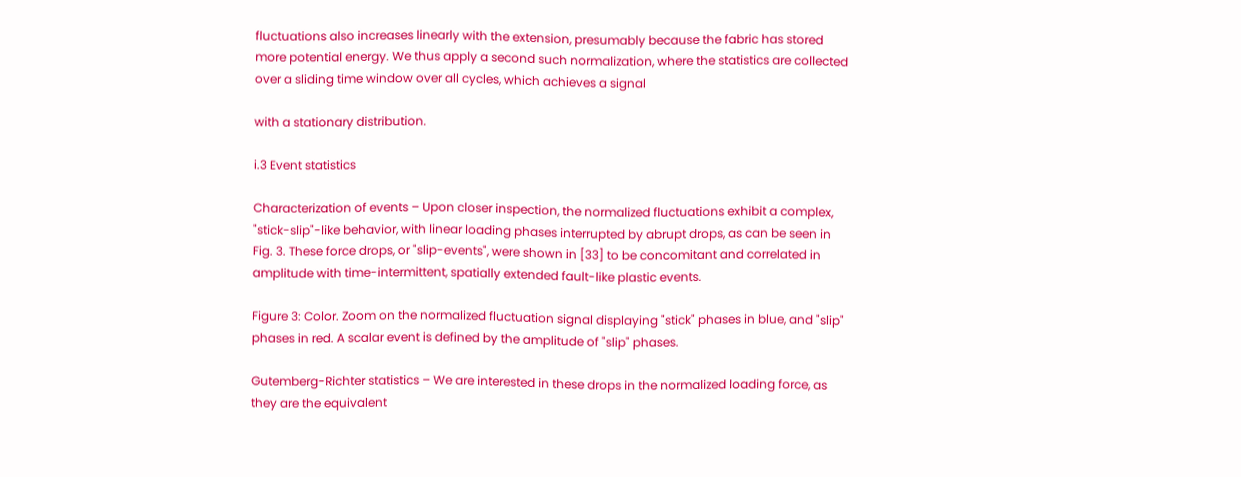fluctuations also increases linearly with the extension, presumably because the fabric has stored more potential energy. We thus apply a second such normalization, where the statistics are collected over a sliding time window over all cycles, which achieves a signal

with a stationary distribution.

i.3 Event statistics

Characterization of events – Upon closer inspection, the normalized fluctuations exhibit a complex, "stick-slip"-like behavior, with linear loading phases interrupted by abrupt drops, as can be seen in Fig. 3. These force drops, or "slip-events", were shown in [33] to be concomitant and correlated in amplitude with time-intermittent, spatially extended fault-like plastic events.

Figure 3: Color. Zoom on the normalized fluctuation signal displaying "stick" phases in blue, and "slip" phases in red. A scalar event is defined by the amplitude of "slip" phases.

Gutemberg-Richter statistics – We are interested in these drops in the normalized loading force, as they are the equivalent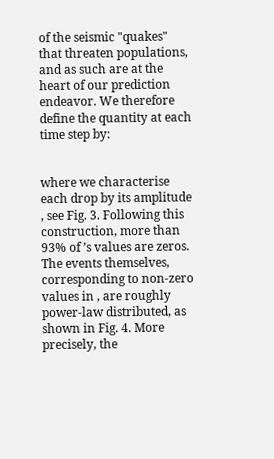of the seismic "quakes" that threaten populations, and as such are at the heart of our prediction endeavor. We therefore define the quantity at each time step by:


where we characterise each drop by its amplitude , see Fig. 3. Following this construction, more than 93% of ’s values are zeros. The events themselves, corresponding to non-zero values in , are roughly power-law distributed, as shown in Fig. 4. More precisely, the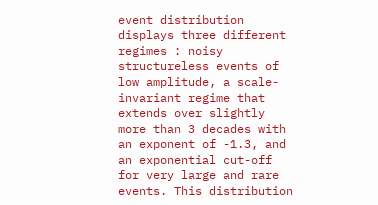event distribution displays three different regimes : noisy structureless events of low amplitude, a scale-invariant regime that extends over slightly more than 3 decades with an exponent of -1.3, and an exponential cut-off for very large and rare events. This distribution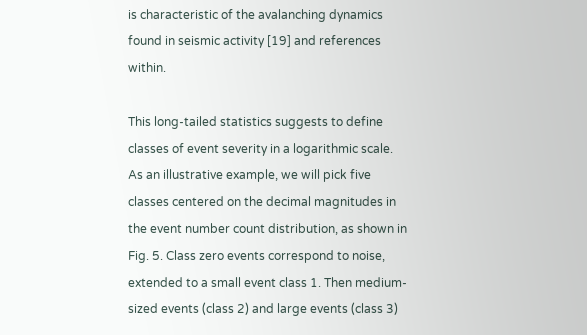is characteristic of the avalanching dynamics found in seismic activity [19] and references within.

This long-tailed statistics suggests to define classes of event severity in a logarithmic scale. As an illustrative example, we will pick five classes centered on the decimal magnitudes in the event number count distribution, as shown in Fig. 5. Class zero events correspond to noise, extended to a small event class 1. Then medium-sized events (class 2) and large events (class 3)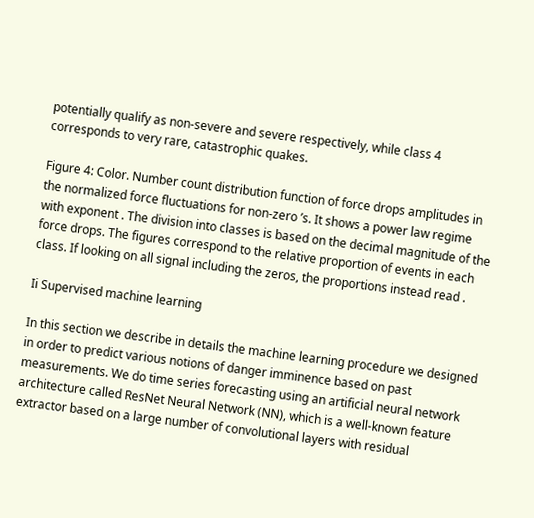potentially qualify as non-severe and severe respectively, while class 4 corresponds to very rare, catastrophic quakes.

Figure 4: Color. Number count distribution function of force drops amplitudes in the normalized force fluctuations for non-zero ’s. It shows a power law regime with exponent . The division into classes is based on the decimal magnitude of the force drops. The figures correspond to the relative proportion of events in each class. If looking on all signal including the zeros, the proportions instead read .

Ii Supervised machine learning

In this section we describe in details the machine learning procedure we designed in order to predict various notions of danger imminence based on past measurements. We do time series forecasting using an artificial neural network architecture called ResNet Neural Network (NN), which is a well-known feature extractor based on a large number of convolutional layers with residual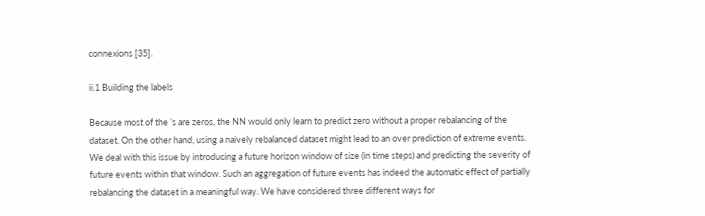connexions [35].

ii.1 Building the labels

Because most of the ’s are zeros, the NN would only learn to predict zero without a proper rebalancing of the dataset. On the other hand, using a naively rebalanced dataset might lead to an over prediction of extreme events. We deal with this issue by introducing a future horizon window of size (in time steps) and predicting the severity of future events within that window. Such an aggregation of future events has indeed the automatic effect of partially rebalancing the dataset in a meaningful way. We have considered three different ways for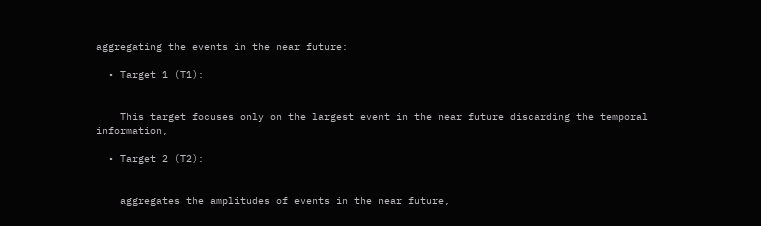aggregating the events in the near future:

  • Target 1 (T1):


    This target focuses only on the largest event in the near future discarding the temporal information,

  • Target 2 (T2):


    aggregates the amplitudes of events in the near future,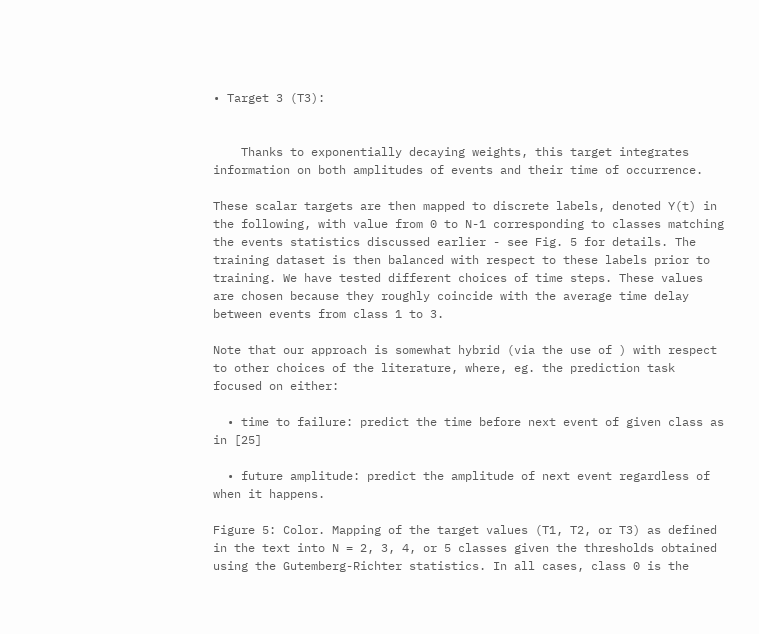• Target 3 (T3):


    Thanks to exponentially decaying weights, this target integrates information on both amplitudes of events and their time of occurrence.

These scalar targets are then mapped to discrete labels, denoted Y(t) in the following, with value from 0 to N-1 corresponding to classes matching the events statistics discussed earlier - see Fig. 5 for details. The training dataset is then balanced with respect to these labels prior to training. We have tested different choices of time steps. These values are chosen because they roughly coincide with the average time delay between events from class 1 to 3.

Note that our approach is somewhat hybrid (via the use of ) with respect to other choices of the literature, where, eg. the prediction task focused on either:

  • time to failure: predict the time before next event of given class as in [25]

  • future amplitude: predict the amplitude of next event regardless of when it happens.

Figure 5: Color. Mapping of the target values (T1, T2, or T3) as defined in the text into N = 2, 3, 4, or 5 classes given the thresholds obtained using the Gutemberg-Richter statistics. In all cases, class 0 is the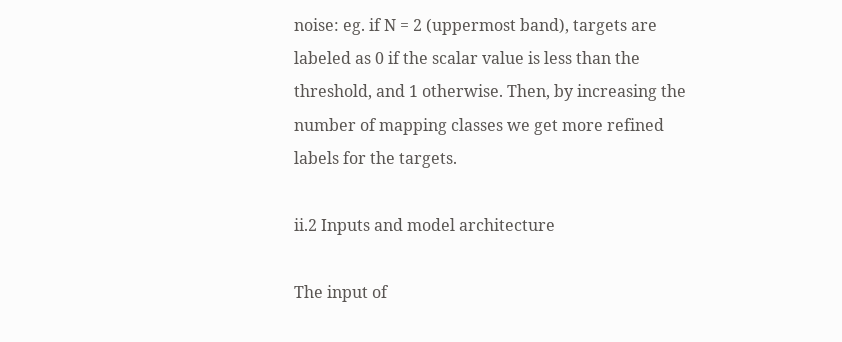noise: eg. if N = 2 (uppermost band), targets are labeled as 0 if the scalar value is less than the threshold, and 1 otherwise. Then, by increasing the number of mapping classes we get more refined labels for the targets.

ii.2 Inputs and model architecture

The input of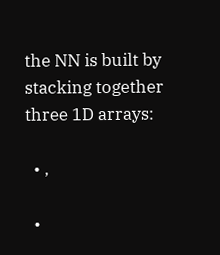the NN is built by stacking together three 1D arrays:

  • ,

  •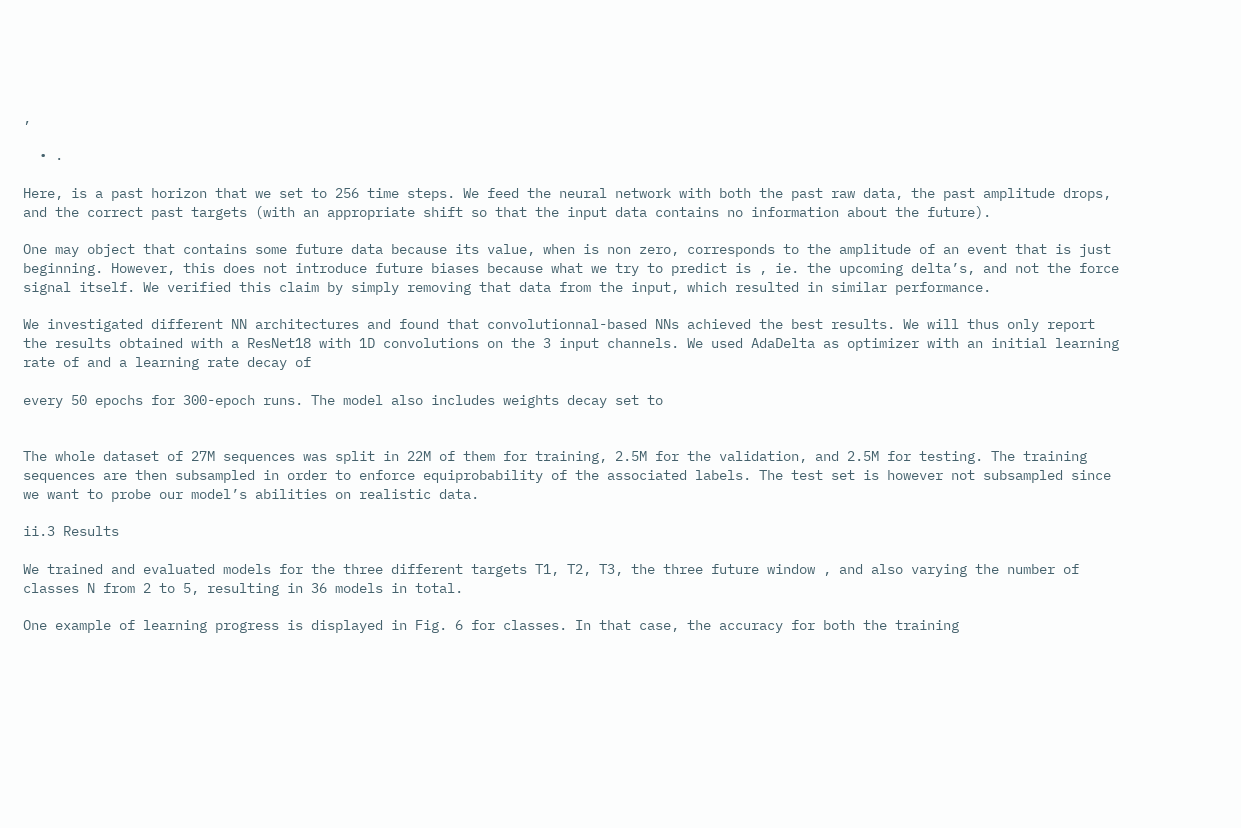,

  • .

Here, is a past horizon that we set to 256 time steps. We feed the neural network with both the past raw data, the past amplitude drops, and the correct past targets (with an appropriate shift so that the input data contains no information about the future).

One may object that contains some future data because its value, when is non zero, corresponds to the amplitude of an event that is just beginning. However, this does not introduce future biases because what we try to predict is , ie. the upcoming delta’s, and not the force signal itself. We verified this claim by simply removing that data from the input, which resulted in similar performance.

We investigated different NN architectures and found that convolutionnal-based NNs achieved the best results. We will thus only report the results obtained with a ResNet18 with 1D convolutions on the 3 input channels. We used AdaDelta as optimizer with an initial learning rate of and a learning rate decay of

every 50 epochs for 300-epoch runs. The model also includes weights decay set to


The whole dataset of 27M sequences was split in 22M of them for training, 2.5M for the validation, and 2.5M for testing. The training sequences are then subsampled in order to enforce equiprobability of the associated labels. The test set is however not subsampled since we want to probe our model’s abilities on realistic data.

ii.3 Results

We trained and evaluated models for the three different targets T1, T2, T3, the three future window , and also varying the number of classes N from 2 to 5, resulting in 36 models in total.

One example of learning progress is displayed in Fig. 6 for classes. In that case, the accuracy for both the training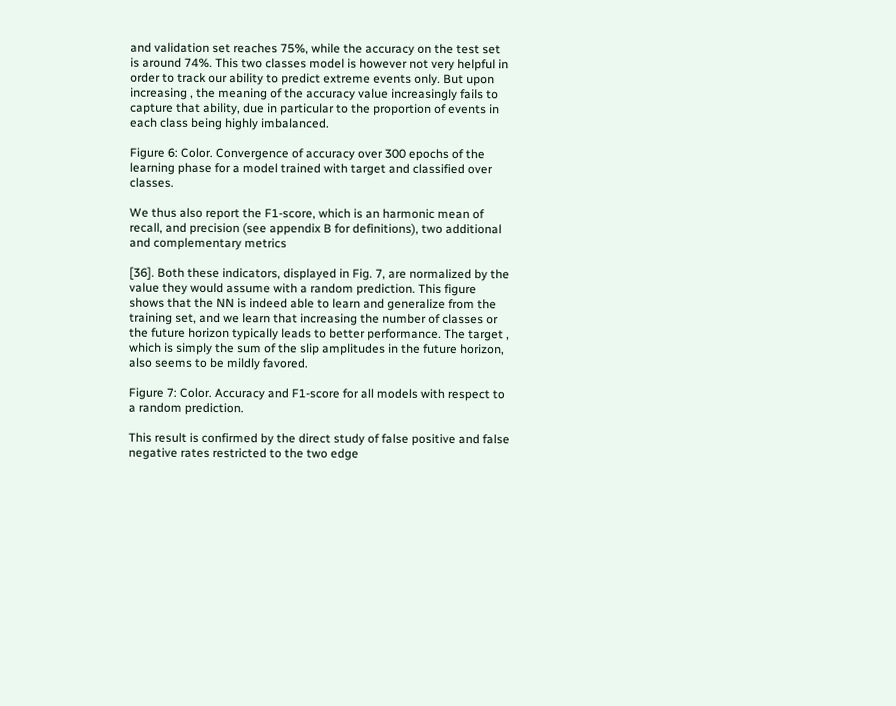and validation set reaches 75%, while the accuracy on the test set is around 74%. This two classes model is however not very helpful in order to track our ability to predict extreme events only. But upon increasing , the meaning of the accuracy value increasingly fails to capture that ability, due in particular to the proportion of events in each class being highly imbalanced.

Figure 6: Color. Convergence of accuracy over 300 epochs of the learning phase for a model trained with target and classified over classes.

We thus also report the F1-score, which is an harmonic mean of recall, and precision (see appendix B for definitions), two additional and complementary metrics

[36]. Both these indicators, displayed in Fig. 7, are normalized by the value they would assume with a random prediction. This figure shows that the NN is indeed able to learn and generalize from the training set, and we learn that increasing the number of classes or the future horizon typically leads to better performance. The target , which is simply the sum of the slip amplitudes in the future horizon, also seems to be mildly favored.

Figure 7: Color. Accuracy and F1-score for all models with respect to a random prediction.

This result is confirmed by the direct study of false positive and false negative rates restricted to the two edge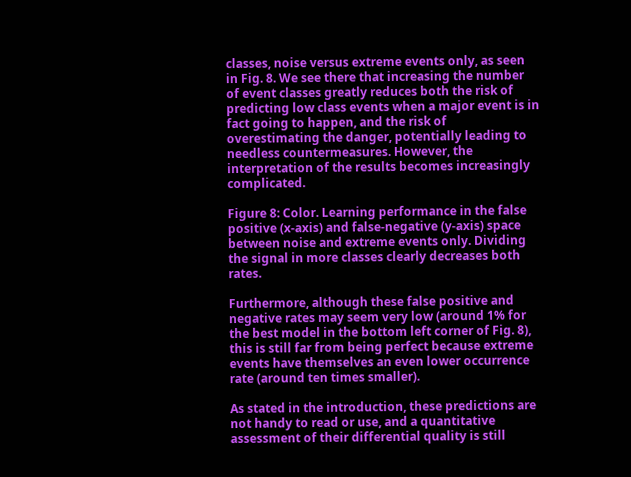classes, noise versus extreme events only, as seen in Fig. 8. We see there that increasing the number of event classes greatly reduces both the risk of predicting low class events when a major event is in fact going to happen, and the risk of overestimating the danger, potentially leading to needless countermeasures. However, the interpretation of the results becomes increasingly complicated.

Figure 8: Color. Learning performance in the false positive (x-axis) and false-negative (y-axis) space between noise and extreme events only. Dividing the signal in more classes clearly decreases both rates.

Furthermore, although these false positive and negative rates may seem very low (around 1% for the best model in the bottom left corner of Fig. 8), this is still far from being perfect because extreme events have themselves an even lower occurrence rate (around ten times smaller).

As stated in the introduction, these predictions are not handy to read or use, and a quantitative assessment of their differential quality is still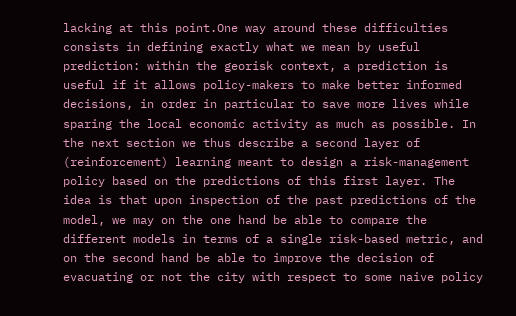lacking at this point.One way around these difficulties consists in defining exactly what we mean by useful prediction: within the georisk context, a prediction is useful if it allows policy-makers to make better informed decisions, in order in particular to save more lives while sparing the local economic activity as much as possible. In the next section we thus describe a second layer of (reinforcement) learning meant to design a risk-management policy based on the predictions of this first layer. The idea is that upon inspection of the past predictions of the model, we may on the one hand be able to compare the different models in terms of a single risk-based metric, and on the second hand be able to improve the decision of evacuating or not the city with respect to some naive policy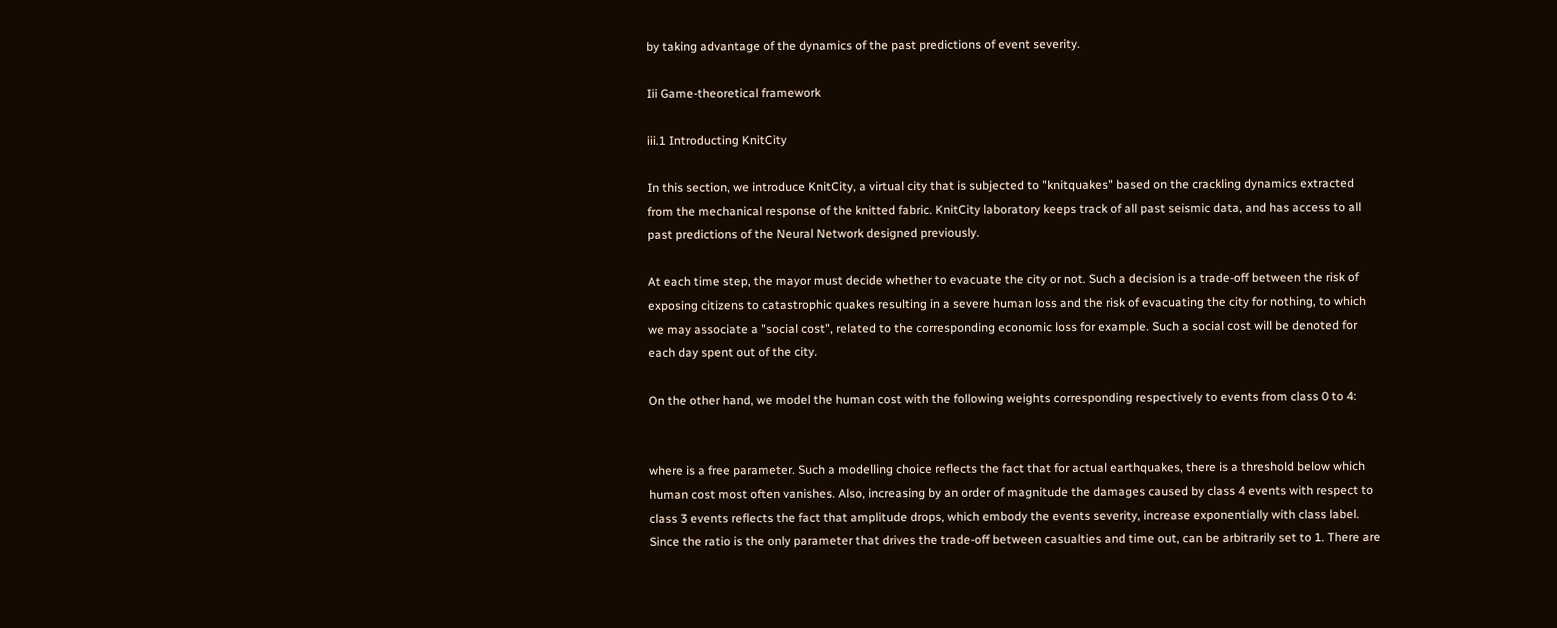by taking advantage of the dynamics of the past predictions of event severity.

Iii Game-theoretical framework

iii.1 Introducting KnitCity

In this section, we introduce KnitCity, a virtual city that is subjected to "knitquakes" based on the crackling dynamics extracted from the mechanical response of the knitted fabric. KnitCity laboratory keeps track of all past seismic data, and has access to all past predictions of the Neural Network designed previously.

At each time step, the mayor must decide whether to evacuate the city or not. Such a decision is a trade-off between the risk of exposing citizens to catastrophic quakes resulting in a severe human loss and the risk of evacuating the city for nothing, to which we may associate a "social cost", related to the corresponding economic loss for example. Such a social cost will be denoted for each day spent out of the city.

On the other hand, we model the human cost with the following weights corresponding respectively to events from class 0 to 4:


where is a free parameter. Such a modelling choice reflects the fact that for actual earthquakes, there is a threshold below which human cost most often vanishes. Also, increasing by an order of magnitude the damages caused by class 4 events with respect to class 3 events reflects the fact that amplitude drops, which embody the events severity, increase exponentially with class label. Since the ratio is the only parameter that drives the trade-off between casualties and time out, can be arbitrarily set to 1. There are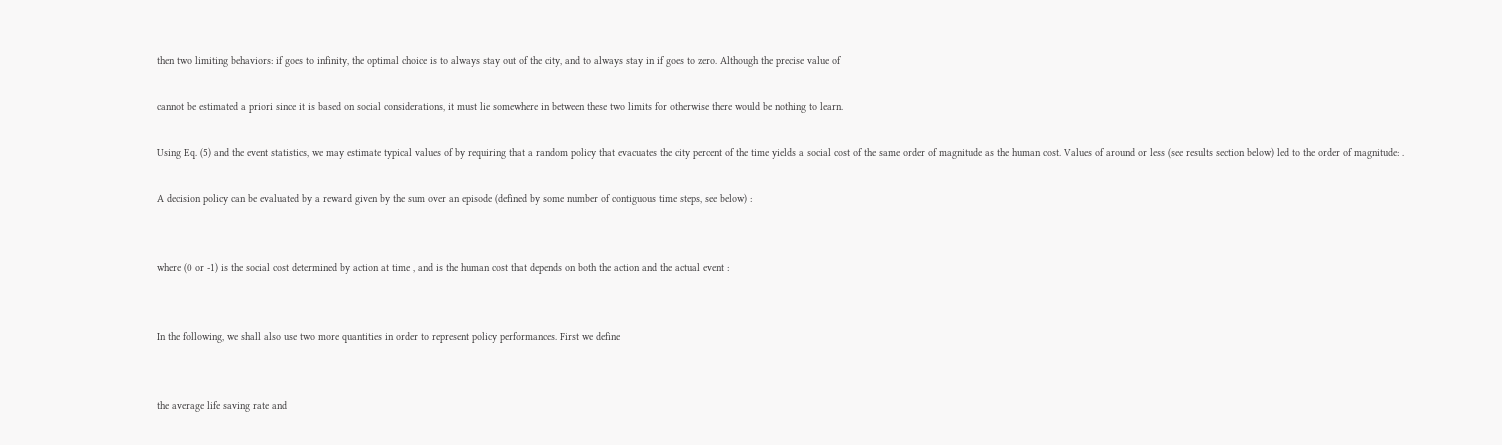then two limiting behaviors: if goes to infinity, the optimal choice is to always stay out of the city, and to always stay in if goes to zero. Although the precise value of

cannot be estimated a priori since it is based on social considerations, it must lie somewhere in between these two limits for otherwise there would be nothing to learn.

Using Eq. (5) and the event statistics, we may estimate typical values of by requiring that a random policy that evacuates the city percent of the time yields a social cost of the same order of magnitude as the human cost. Values of around or less (see results section below) led to the order of magnitude: .

A decision policy can be evaluated by a reward given by the sum over an episode (defined by some number of contiguous time steps, see below) :


where (0 or -1) is the social cost determined by action at time , and is the human cost that depends on both the action and the actual event :


In the following, we shall also use two more quantities in order to represent policy performances. First we define


the average life saving rate and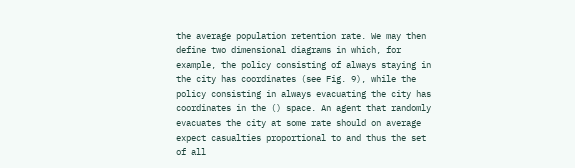the average population retention rate. We may then define two dimensional diagrams in which, for example, the policy consisting of always staying in the city has coordinates (see Fig. 9), while the policy consisting in always evacuating the city has coordinates in the () space. An agent that randomly evacuates the city at some rate should on average expect casualties proportional to and thus the set of all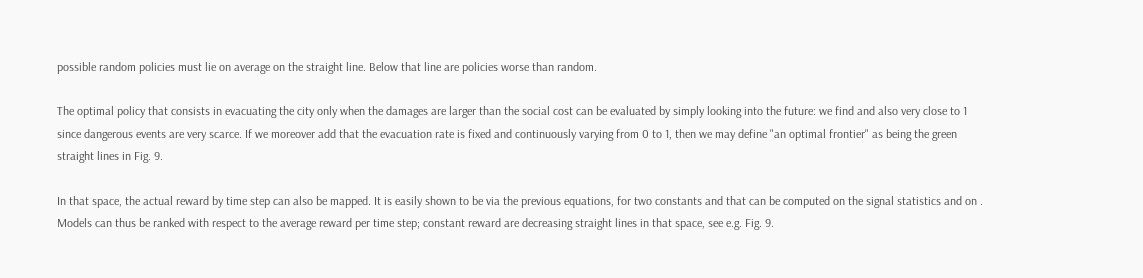possible random policies must lie on average on the straight line. Below that line are policies worse than random.

The optimal policy that consists in evacuating the city only when the damages are larger than the social cost can be evaluated by simply looking into the future: we find and also very close to 1 since dangerous events are very scarce. If we moreover add that the evacuation rate is fixed and continuously varying from 0 to 1, then we may define "an optimal frontier" as being the green straight lines in Fig. 9.

In that space, the actual reward by time step can also be mapped. It is easily shown to be via the previous equations, for two constants and that can be computed on the signal statistics and on . Models can thus be ranked with respect to the average reward per time step; constant reward are decreasing straight lines in that space, see e.g. Fig. 9.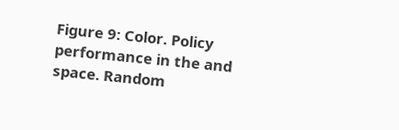Figure 9: Color. Policy performance in the and space. Random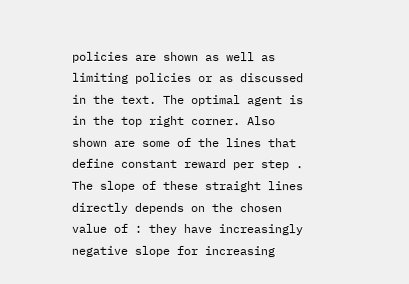policies are shown as well as limiting policies or as discussed in the text. The optimal agent is in the top right corner. Also shown are some of the lines that define constant reward per step . The slope of these straight lines directly depends on the chosen value of : they have increasingly negative slope for increasing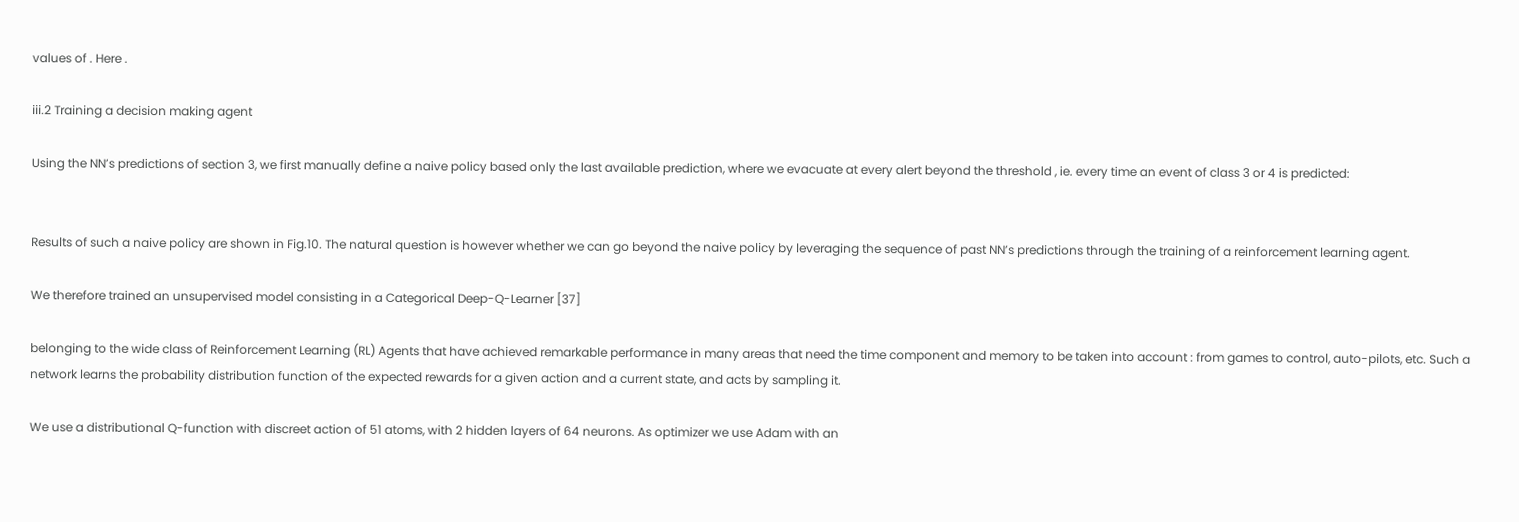values of . Here .

iii.2 Training a decision making agent

Using the NN’s predictions of section 3, we first manually define a naive policy based only the last available prediction, where we evacuate at every alert beyond the threshold , ie. every time an event of class 3 or 4 is predicted:


Results of such a naive policy are shown in Fig.10. The natural question is however whether we can go beyond the naive policy by leveraging the sequence of past NN’s predictions through the training of a reinforcement learning agent.

We therefore trained an unsupervised model consisting in a Categorical Deep-Q-Learner [37]

belonging to the wide class of Reinforcement Learning (RL) Agents that have achieved remarkable performance in many areas that need the time component and memory to be taken into account : from games to control, auto-pilots, etc. Such a network learns the probability distribution function of the expected rewards for a given action and a current state, and acts by sampling it.

We use a distributional Q-function with discreet action of 51 atoms, with 2 hidden layers of 64 neurons. As optimizer we use Adam with an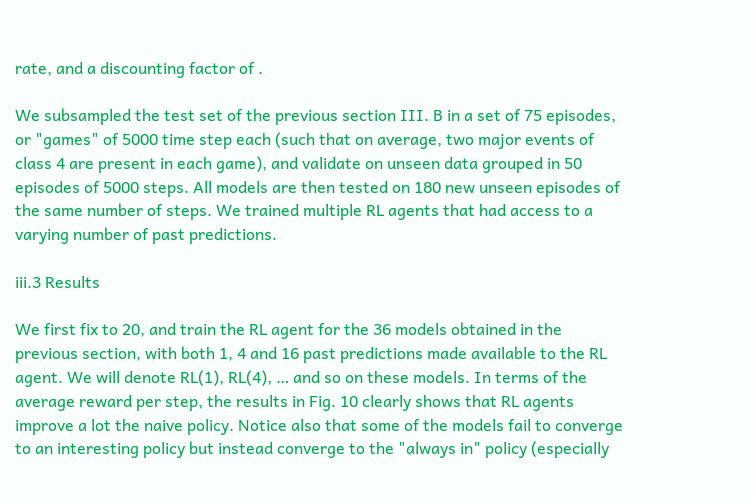rate, and a discounting factor of .

We subsampled the test set of the previous section III. B in a set of 75 episodes, or "games" of 5000 time step each (such that on average, two major events of class 4 are present in each game), and validate on unseen data grouped in 50 episodes of 5000 steps. All models are then tested on 180 new unseen episodes of the same number of steps. We trained multiple RL agents that had access to a varying number of past predictions.

iii.3 Results

We first fix to 20, and train the RL agent for the 36 models obtained in the previous section, with both 1, 4 and 16 past predictions made available to the RL agent. We will denote RL(1), RL(4), … and so on these models. In terms of the average reward per step, the results in Fig. 10 clearly shows that RL agents improve a lot the naive policy. Notice also that some of the models fail to converge to an interesting policy but instead converge to the "always in" policy (especially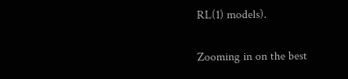RL(1) models).

Zooming in on the best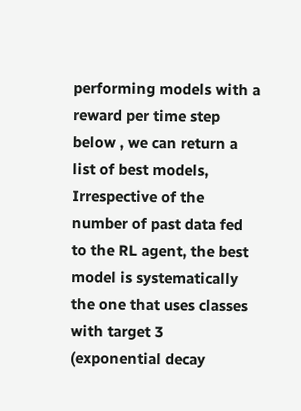performing models with a reward per time step below , we can return a list of best models, Irrespective of the number of past data fed to the RL agent, the best model is systematically the one that uses classes with target 3 (exponential decay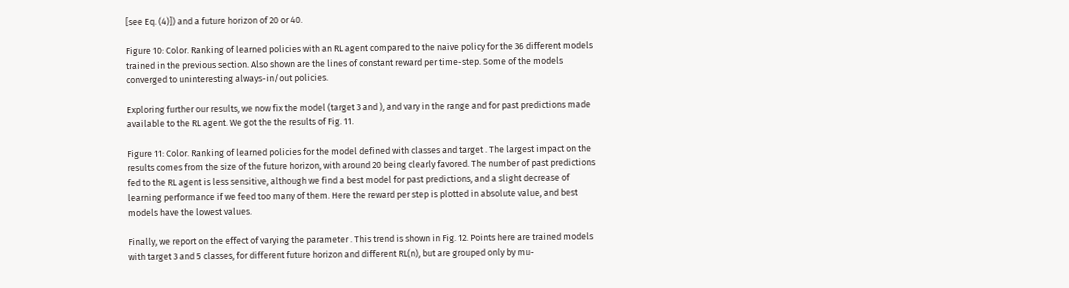[see Eq. (4)]) and a future horizon of 20 or 40.

Figure 10: Color. Ranking of learned policies with an RL agent compared to the naive policy for the 36 different models trained in the previous section. Also shown are the lines of constant reward per time-step. Some of the models converged to uninteresting always-in/out policies.

Exploring further our results, we now fix the model (target 3 and ), and vary in the range and for past predictions made available to the RL agent. We got the the results of Fig. 11.

Figure 11: Color. Ranking of learned policies for the model defined with classes and target . The largest impact on the results comes from the size of the future horizon, with around 20 being clearly favored. The number of past predictions fed to the RL agent is less sensitive, although we find a best model for past predictions, and a slight decrease of learning performance if we feed too many of them. Here the reward per step is plotted in absolute value, and best models have the lowest values.

Finally, we report on the effect of varying the parameter . This trend is shown in Fig. 12. Points here are trained models with target 3 and 5 classes, for different future horizon and different RL(n), but are grouped only by mu-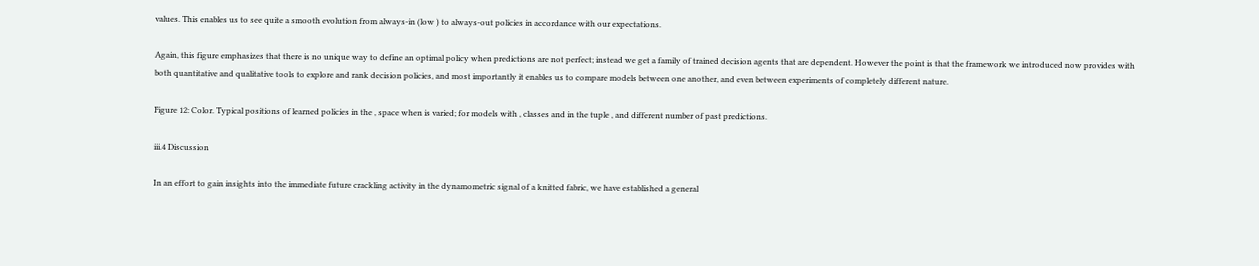values. This enables us to see quite a smooth evolution from always-in (low ) to always-out policies in accordance with our expectations.

Again, this figure emphasizes that there is no unique way to define an optimal policy when predictions are not perfect; instead we get a family of trained decision agents that are dependent. However the point is that the framework we introduced now provides with both quantitative and qualitative tools to explore and rank decision policies, and most importantly it enables us to compare models between one another, and even between experiments of completely different nature.

Figure 12: Color. Typical positions of learned policies in the , space when is varied; for models with , classes and in the tuple , and different number of past predictions.

iii.4 Discussion

In an effort to gain insights into the immediate future crackling activity in the dynamometric signal of a knitted fabric, we have established a general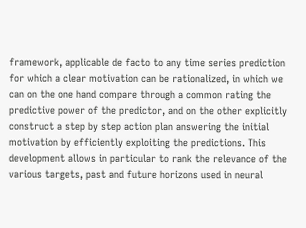framework, applicable de facto to any time series prediction for which a clear motivation can be rationalized, in which we can on the one hand compare through a common rating the predictive power of the predictor, and on the other explicitly construct a step by step action plan answering the initial motivation by efficiently exploiting the predictions. This development allows in particular to rank the relevance of the various targets, past and future horizons used in neural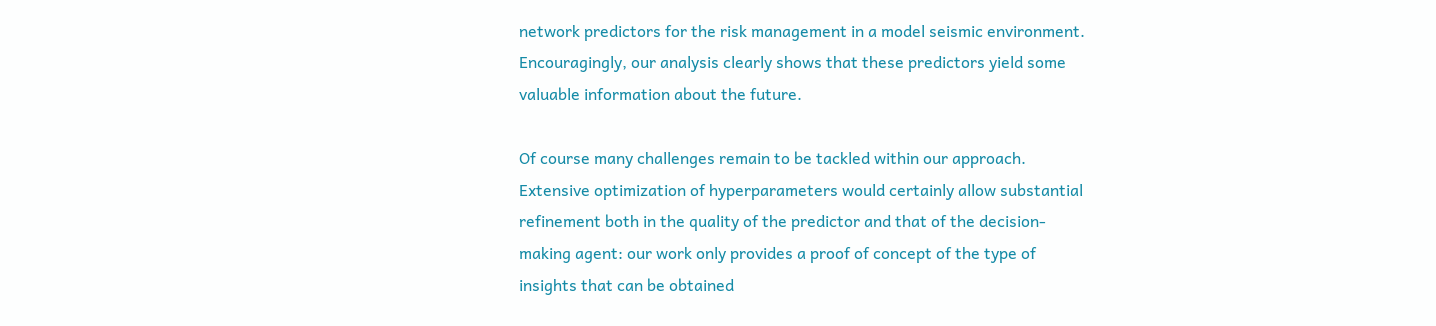network predictors for the risk management in a model seismic environment. Encouragingly, our analysis clearly shows that these predictors yield some valuable information about the future.

Of course many challenges remain to be tackled within our approach. Extensive optimization of hyperparameters would certainly allow substantial refinement both in the quality of the predictor and that of the decision-making agent: our work only provides a proof of concept of the type of insights that can be obtained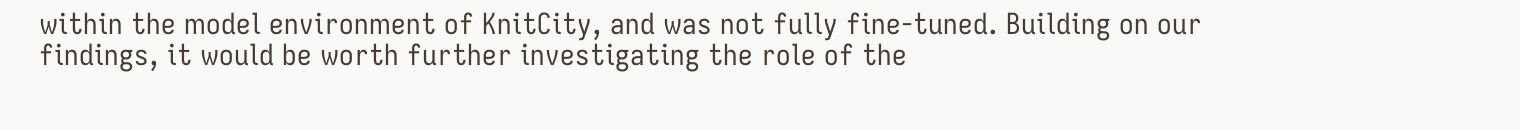within the model environment of KnitCity, and was not fully fine-tuned. Building on our findings, it would be worth further investigating the role of the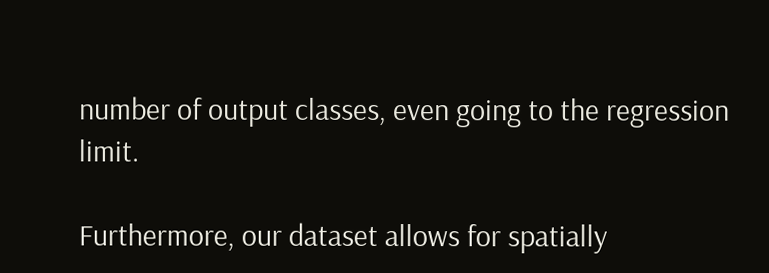number of output classes, even going to the regression limit.

Furthermore, our dataset allows for spatially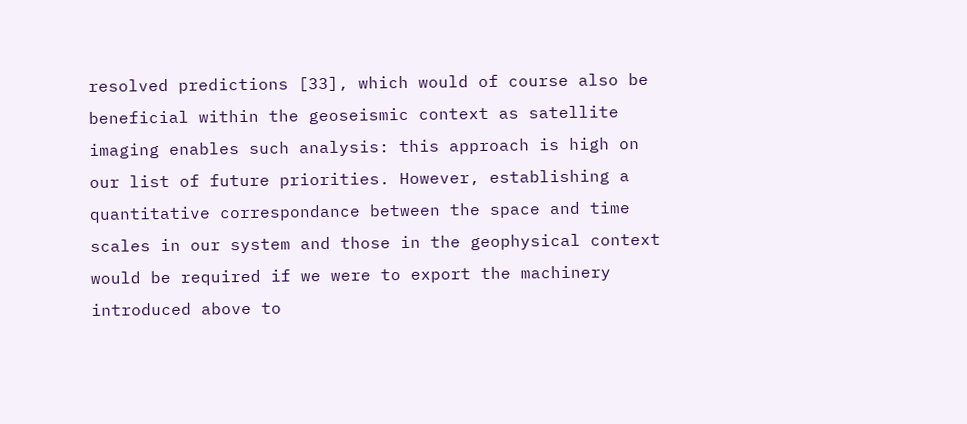resolved predictions [33], which would of course also be beneficial within the geoseismic context as satellite imaging enables such analysis: this approach is high on our list of future priorities. However, establishing a quantitative correspondance between the space and time scales in our system and those in the geophysical context would be required if we were to export the machinery introduced above to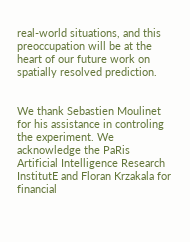real-world situations, and this preoccupation will be at the heart of our future work on spatially resolved prediction.


We thank Sebastien Moulinet for his assistance in controling the experiment. We acknowledge the PaRis Artificial Intelligence Research InstitutE and Floran Krzakala for financial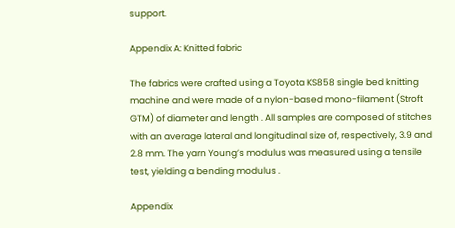support.

Appendix A: Knitted fabric

The fabrics were crafted using a Toyota KS858 single bed knitting machine and were made of a nylon-based mono-filament (Stroft GTM) of diameter and length . All samples are composed of stitches with an average lateral and longitudinal size of, respectively, 3.9 and 2.8 mm. The yarn Young’s modulus was measured using a tensile test, yielding a bending modulus .

Appendix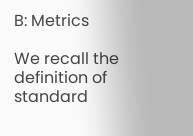B: Metrics

We recall the definition of standard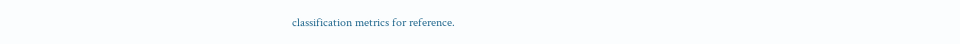classification metrics for reference.